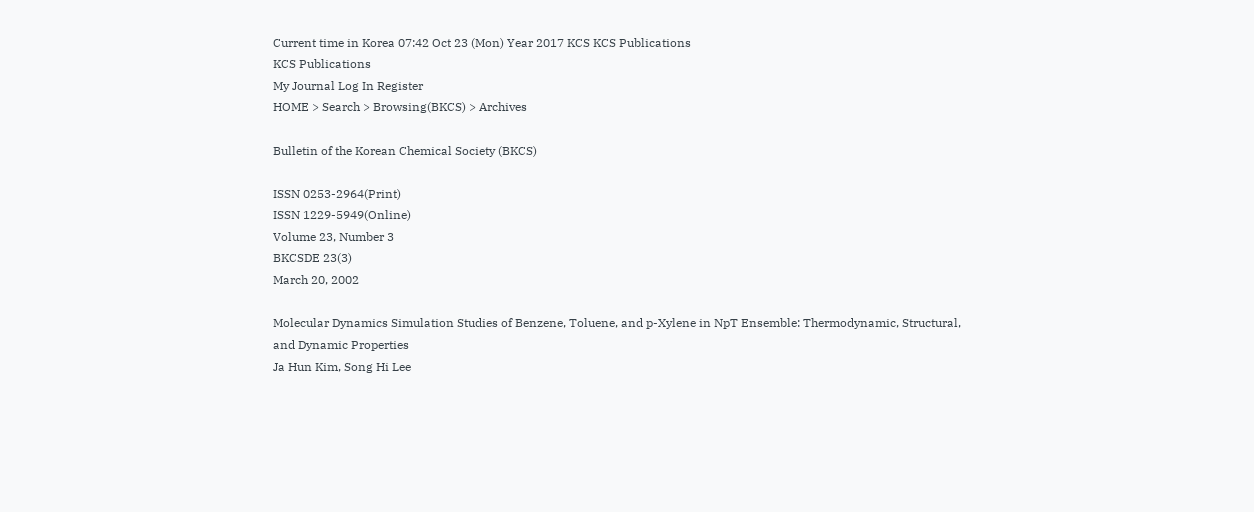Current time in Korea 07:42 Oct 23 (Mon) Year 2017 KCS KCS Publications
KCS Publications
My Journal Log In Register
HOME > Search > Browsing(BKCS) > Archives

Bulletin of the Korean Chemical Society (BKCS)

ISSN 0253-2964(Print)
ISSN 1229-5949(Online)
Volume 23, Number 3
BKCSDE 23(3)
March 20, 2002

Molecular Dynamics Simulation Studies of Benzene, Toluene, and p-Xylene in NpT Ensemble: Thermodynamic, Structural, and Dynamic Properties
Ja Hun Kim, Song Hi Lee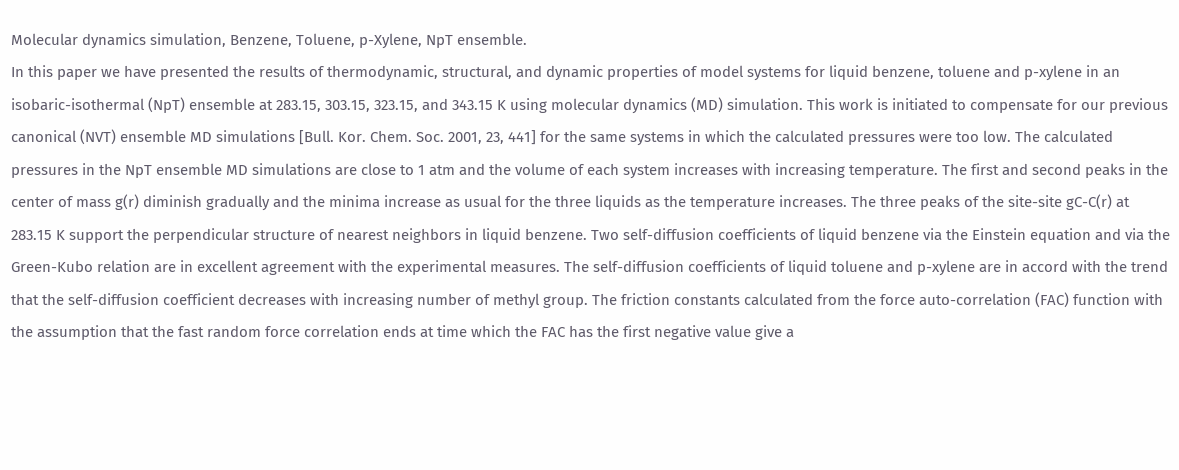Molecular dynamics simulation, Benzene, Toluene, p-Xylene, NpT ensemble.
In this paper we have presented the results of thermodynamic, structural, and dynamic properties of model systems for liquid benzene, toluene and p-xylene in an isobaric-isothermal (NpT) ensemble at 283.15, 303.15, 323.15, and 343.15 K using molecular dynamics (MD) simulation. This work is initiated to compensate for our previous canonical (NVT) ensemble MD simulations [Bull. Kor. Chem. Soc. 2001, 23, 441] for the same systems in which the calculated pressures were too low. The calculated pressures in the NpT ensemble MD simulations are close to 1 atm and the volume of each system increases with increasing temperature. The first and second peaks in the center of mass g(r) diminish gradually and the minima increase as usual for the three liquids as the temperature increases. The three peaks of the site-site gC-C(r) at 283.15 K support the perpendicular structure of nearest neighbors in liquid benzene. Two self-diffusion coefficients of liquid benzene via the Einstein equation and via the Green-Kubo relation are in excellent agreement with the experimental measures. The self-diffusion coefficients of liquid toluene and p-xylene are in accord with the trend that the self-diffusion coefficient decreases with increasing number of methyl group. The friction constants calculated from the force auto-correlation (FAC) function with the assumption that the fast random force correlation ends at time which the FAC has the first negative value give a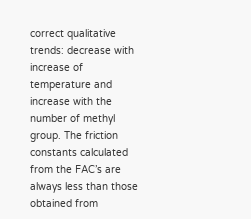correct qualitative trends: decrease with increase of temperature and increase with the number of methyl group. The friction constants calculated from the FAC’s are always less than those obtained from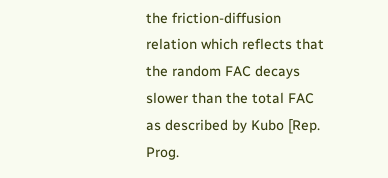the friction-diffusion relation which reflects that the random FAC decays slower than the total FAC as described by Kubo [Rep. Prog.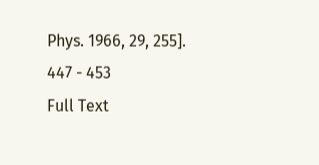Phys. 1966, 29, 255].
447 - 453
Full Text